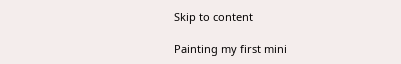Skip to content

Painting my first mini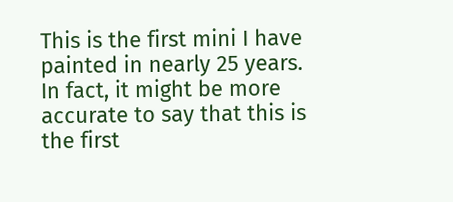This is the first mini I have painted in nearly 25 years. In fact, it might be more accurate to say that this is the first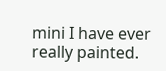mini I have ever really painted.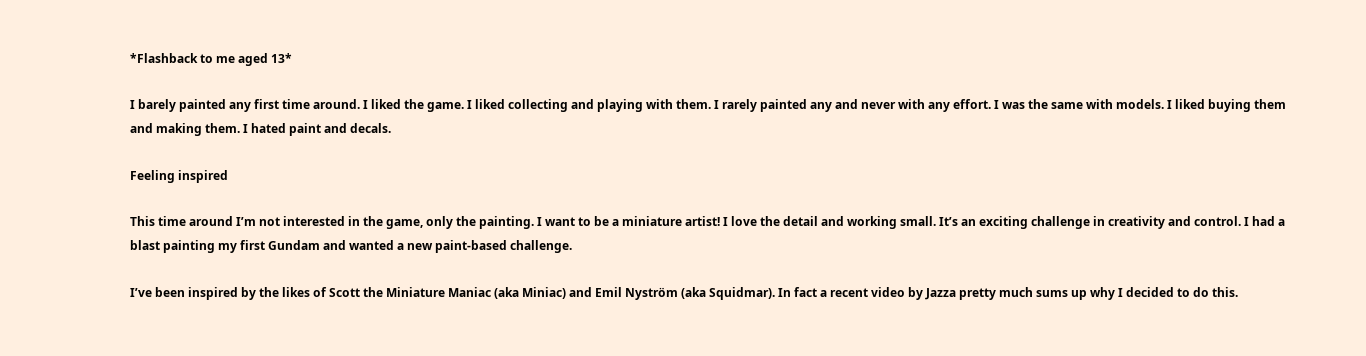*Flashback to me aged 13*

I barely painted any first time around. I liked the game. I liked collecting and playing with them. I rarely painted any and never with any effort. I was the same with models. I liked buying them and making them. I hated paint and decals.

Feeling inspired

This time around I’m not interested in the game, only the painting. I want to be a miniature artist! I love the detail and working small. It’s an exciting challenge in creativity and control. I had a blast painting my first Gundam and wanted a new paint-based challenge.

I’ve been inspired by the likes of Scott the Miniature Maniac (aka Miniac) and Emil Nyström (aka Squidmar). In fact a recent video by Jazza pretty much sums up why I decided to do this.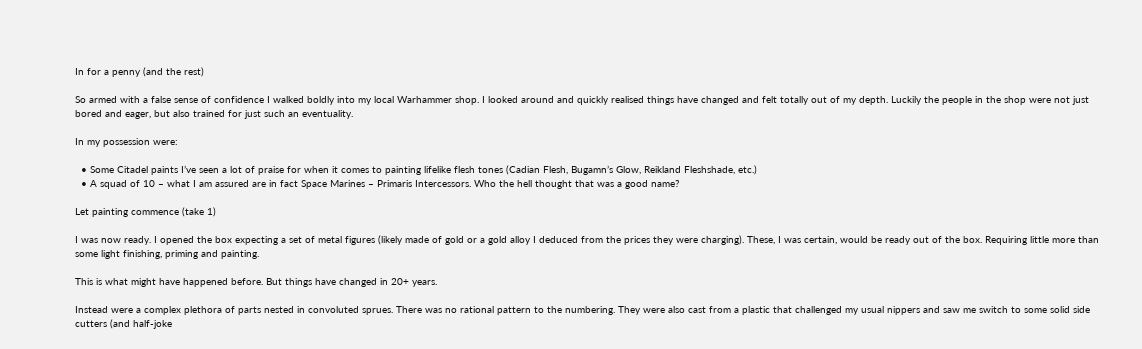In for a penny (and the rest)

So armed with a false sense of confidence I walked boldly into my local Warhammer shop. I looked around and quickly realised things have changed and felt totally out of my depth. Luckily the people in the shop were not just bored and eager, but also trained for just such an eventuality.

In my possession were:

  • Some Citadel paints I’ve seen a lot of praise for when it comes to painting lifelike flesh tones (Cadian Flesh, Bugamn’s Glow, Reikland Fleshshade, etc.)
  • A squad of 10 – what I am assured are in fact Space Marines – Primaris Intercessors. Who the hell thought that was a good name?

Let painting commence (take 1)

I was now ready. I opened the box expecting a set of metal figures (likely made of gold or a gold alloy I deduced from the prices they were charging). These, I was certain, would be ready out of the box. Requiring little more than some light finishing, priming and painting.

This is what might have happened before. But things have changed in 20+ years.

Instead were a complex plethora of parts nested in convoluted sprues. There was no rational pattern to the numbering. They were also cast from a plastic that challenged my usual nippers and saw me switch to some solid side cutters (and half-joke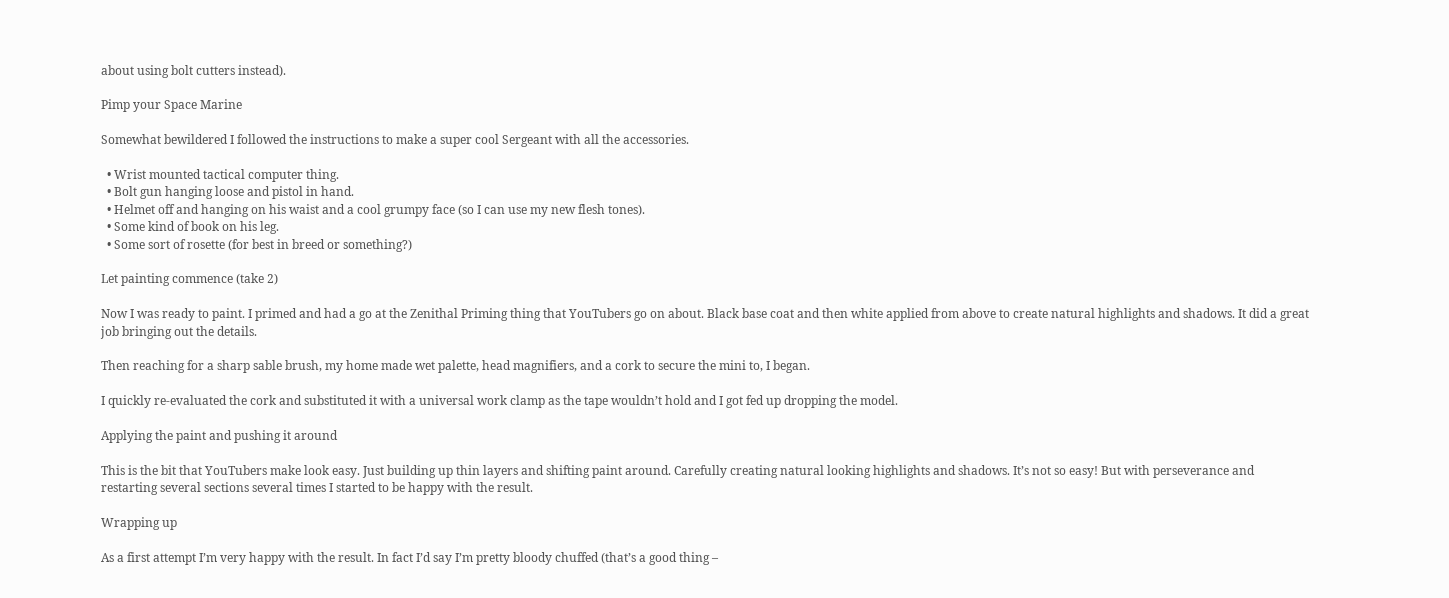about using bolt cutters instead).

Pimp your Space Marine

Somewhat bewildered I followed the instructions to make a super cool Sergeant with all the accessories.

  • Wrist mounted tactical computer thing.
  • Bolt gun hanging loose and pistol in hand.
  • Helmet off and hanging on his waist and a cool grumpy face (so I can use my new flesh tones).
  • Some kind of book on his leg.
  • Some sort of rosette (for best in breed or something?)

Let painting commence (take 2)

Now I was ready to paint. I primed and had a go at the Zenithal Priming thing that YouTubers go on about. Black base coat and then white applied from above to create natural highlights and shadows. It did a great job bringing out the details.

Then reaching for a sharp sable brush, my home made wet palette, head magnifiers, and a cork to secure the mini to, I began.

I quickly re-evaluated the cork and substituted it with a universal work clamp as the tape wouldn’t hold and I got fed up dropping the model.

Applying the paint and pushing it around

This is the bit that YouTubers make look easy. Just building up thin layers and shifting paint around. Carefully creating natural looking highlights and shadows. It’s not so easy! But with perseverance and restarting several sections several times I started to be happy with the result.

Wrapping up

As a first attempt I’m very happy with the result. In fact I’d say I’m pretty bloody chuffed (that’s a good thing –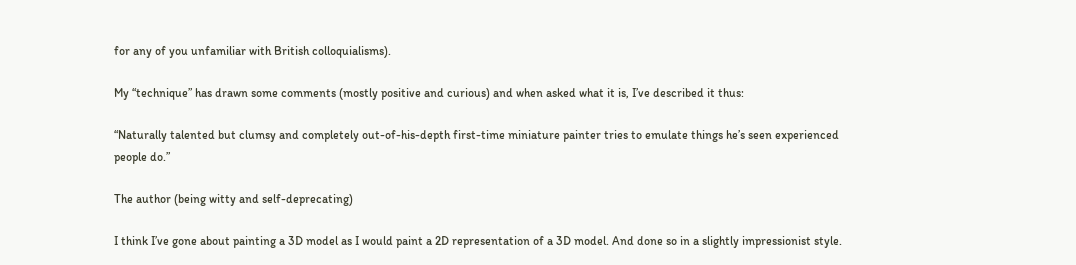for any of you unfamiliar with British colloquialisms).

My “technique” has drawn some comments (mostly positive and curious) and when asked what it is, I’ve described it thus:

“Naturally talented but clumsy and completely out-of-his-depth first-time miniature painter tries to emulate things he’s seen experienced people do.”

The author (being witty and self-deprecating)

I think I’ve gone about painting a 3D model as I would paint a 2D representation of a 3D model. And done so in a slightly impressionist style.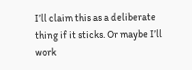I’ll claim this as a deliberate thing if it sticks. Or maybe I’ll work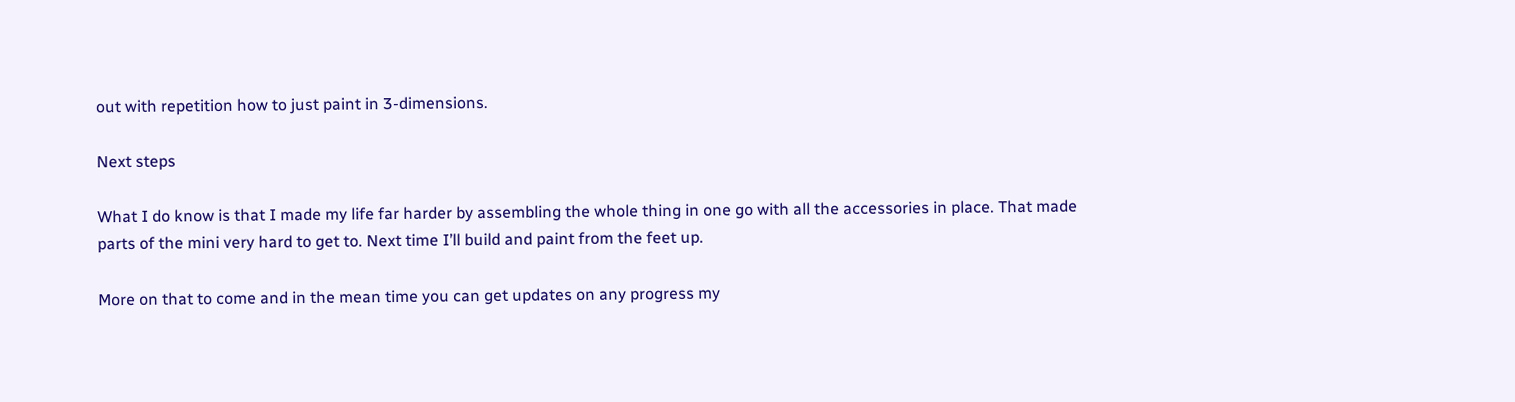out with repetition how to just paint in 3-dimensions.

Next steps

What I do know is that I made my life far harder by assembling the whole thing in one go with all the accessories in place. That made parts of the mini very hard to get to. Next time I’ll build and paint from the feet up.

More on that to come and in the mean time you can get updates on any progress my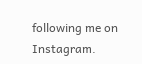following me on Instagram.